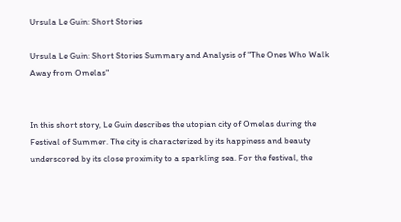Ursula Le Guin: Short Stories

Ursula Le Guin: Short Stories Summary and Analysis of "The Ones Who Walk Away from Omelas"


In this short story, Le Guin describes the utopian city of Omelas during the Festival of Summer. The city is characterized by its happiness and beauty underscored by its close proximity to a sparkling sea. For the festival, the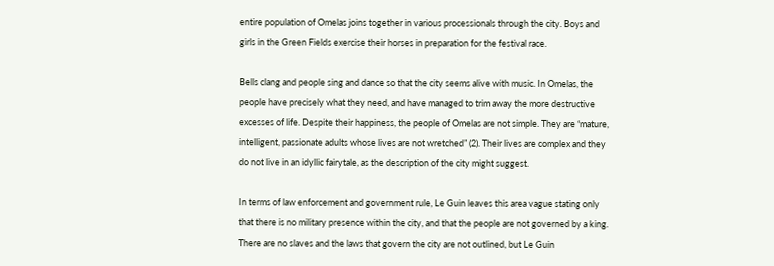entire population of Omelas joins together in various processionals through the city. Boys and girls in the Green Fields exercise their horses in preparation for the festival race.

Bells clang and people sing and dance so that the city seems alive with music. In Omelas, the people have precisely what they need, and have managed to trim away the more destructive excesses of life. Despite their happiness, the people of Omelas are not simple. They are “mature, intelligent, passionate adults whose lives are not wretched” (2). Their lives are complex and they do not live in an idyllic fairytale, as the description of the city might suggest.

In terms of law enforcement and government rule, Le Guin leaves this area vague stating only that there is no military presence within the city, and that the people are not governed by a king. There are no slaves and the laws that govern the city are not outlined, but Le Guin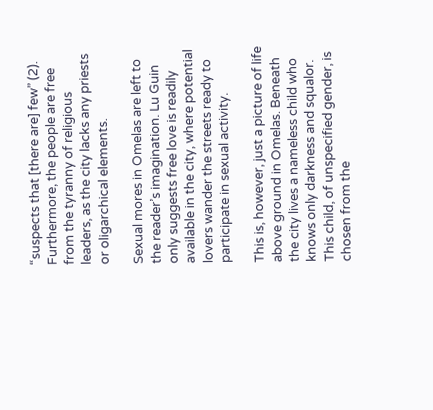“suspects that [there are] few” (2). Furthermore, the people are free from the tyranny of religious leaders, as the city lacks any priests or oligarchical elements.

Sexual mores in Omelas are left to the reader’s imagination. Lu Guin only suggests free love is readily available in the city, where potential lovers wander the streets ready to participate in sexual activity.

This is, however, just a picture of life above ground in Omelas. Beneath the city lives a nameless child who knows only darkness and squalor. This child, of unspecified gender, is chosen from the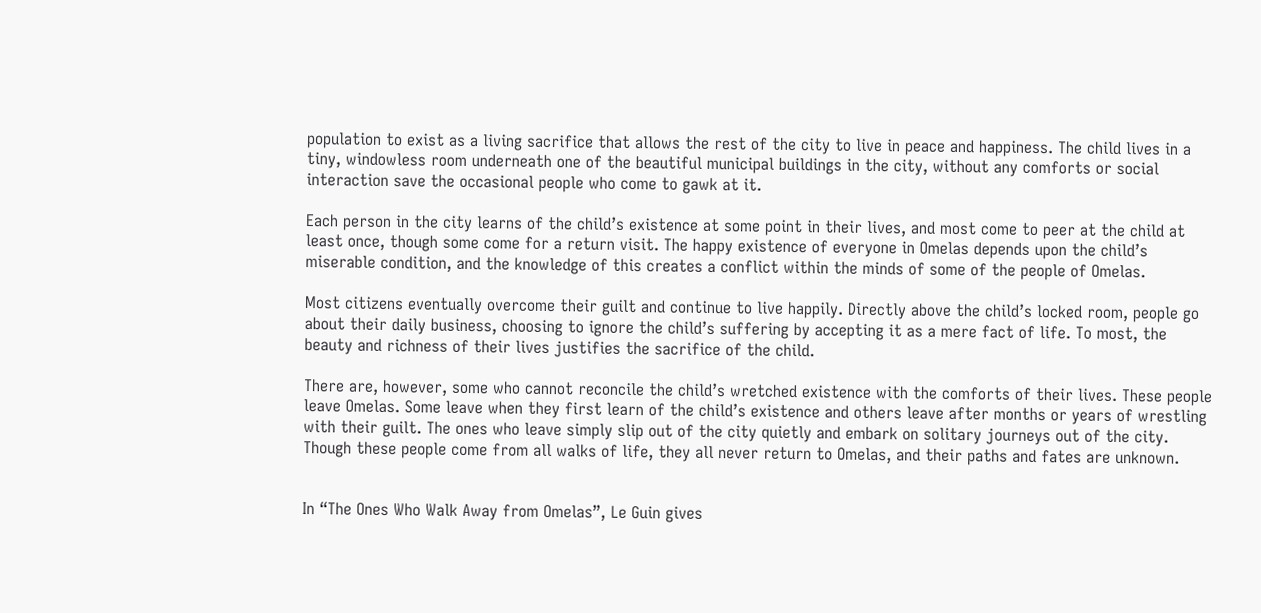population to exist as a living sacrifice that allows the rest of the city to live in peace and happiness. The child lives in a tiny, windowless room underneath one of the beautiful municipal buildings in the city, without any comforts or social interaction save the occasional people who come to gawk at it.

Each person in the city learns of the child’s existence at some point in their lives, and most come to peer at the child at least once, though some come for a return visit. The happy existence of everyone in Omelas depends upon the child’s miserable condition, and the knowledge of this creates a conflict within the minds of some of the people of Omelas.

Most citizens eventually overcome their guilt and continue to live happily. Directly above the child’s locked room, people go about their daily business, choosing to ignore the child’s suffering by accepting it as a mere fact of life. To most, the beauty and richness of their lives justifies the sacrifice of the child.

There are, however, some who cannot reconcile the child’s wretched existence with the comforts of their lives. These people leave Omelas. Some leave when they first learn of the child’s existence and others leave after months or years of wrestling with their guilt. The ones who leave simply slip out of the city quietly and embark on solitary journeys out of the city. Though these people come from all walks of life, they all never return to Omelas, and their paths and fates are unknown.


In “The Ones Who Walk Away from Omelas”, Le Guin gives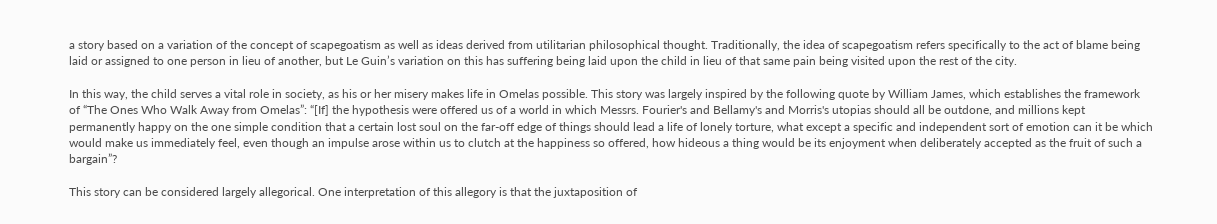a story based on a variation of the concept of scapegoatism as well as ideas derived from utilitarian philosophical thought. Traditionally, the idea of scapegoatism refers specifically to the act of blame being laid or assigned to one person in lieu of another, but Le Guin’s variation on this has suffering being laid upon the child in lieu of that same pain being visited upon the rest of the city.

In this way, the child serves a vital role in society, as his or her misery makes life in Omelas possible. This story was largely inspired by the following quote by William James, which establishes the framework of “The Ones Who Walk Away from Omelas”: “[If] the hypothesis were offered us of a world in which Messrs. Fourier's and Bellamy's and Morris's utopias should all be outdone, and millions kept permanently happy on the one simple condition that a certain lost soul on the far-off edge of things should lead a life of lonely torture, what except a specific and independent sort of emotion can it be which would make us immediately feel, even though an impulse arose within us to clutch at the happiness so offered, how hideous a thing would be its enjoyment when deliberately accepted as the fruit of such a bargain”?

This story can be considered largely allegorical. One interpretation of this allegory is that the juxtaposition of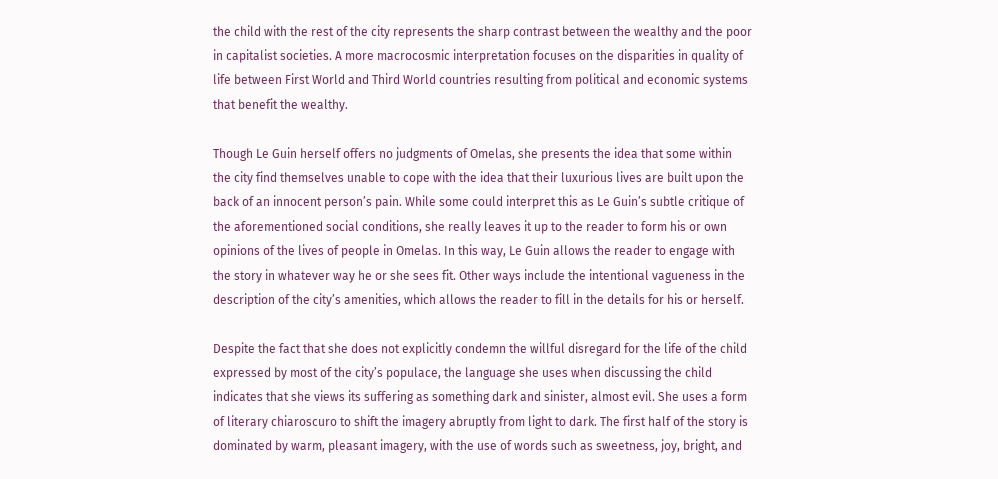the child with the rest of the city represents the sharp contrast between the wealthy and the poor in capitalist societies. A more macrocosmic interpretation focuses on the disparities in quality of life between First World and Third World countries resulting from political and economic systems that benefit the wealthy.

Though Le Guin herself offers no judgments of Omelas, she presents the idea that some within the city find themselves unable to cope with the idea that their luxurious lives are built upon the back of an innocent person’s pain. While some could interpret this as Le Guin’s subtle critique of the aforementioned social conditions, she really leaves it up to the reader to form his or own opinions of the lives of people in Omelas. In this way, Le Guin allows the reader to engage with the story in whatever way he or she sees fit. Other ways include the intentional vagueness in the description of the city’s amenities, which allows the reader to fill in the details for his or herself.

Despite the fact that she does not explicitly condemn the willful disregard for the life of the child expressed by most of the city’s populace, the language she uses when discussing the child indicates that she views its suffering as something dark and sinister, almost evil. She uses a form of literary chiaroscuro to shift the imagery abruptly from light to dark. The first half of the story is dominated by warm, pleasant imagery, with the use of words such as sweetness, joy, bright, and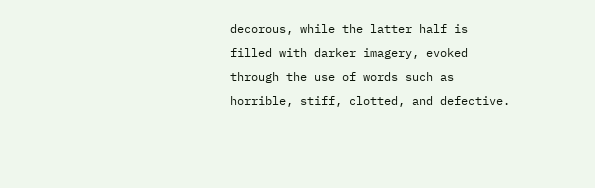decorous, while the latter half is filled with darker imagery, evoked through the use of words such as horrible, stiff, clotted, and defective.